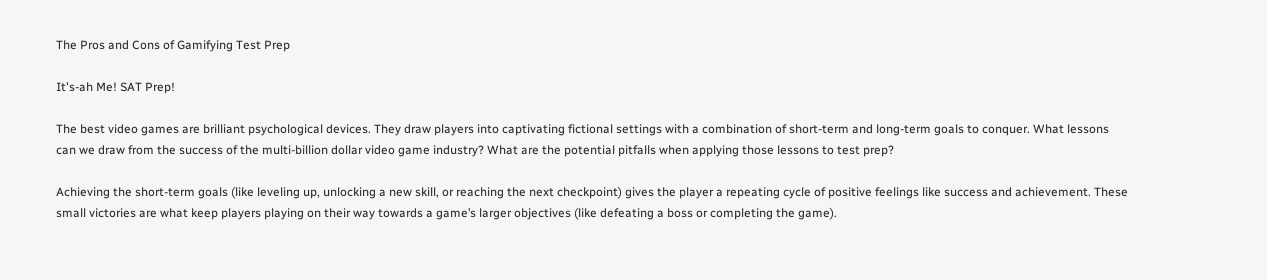The Pros and Cons of Gamifying Test Prep

It's-ah Me! SAT Prep!

The best video games are brilliant psychological devices. They draw players into captivating fictional settings with a combination of short-term and long-term goals to conquer. What lessons can we draw from the success of the multi-billion dollar video game industry? What are the potential pitfalls when applying those lessons to test prep?

Achieving the short-term goals (like leveling up, unlocking a new skill, or reaching the next checkpoint) gives the player a repeating cycle of positive feelings like success and achievement. These small victories are what keep players playing on their way towards a game’s larger objectives (like defeating a boss or completing the game).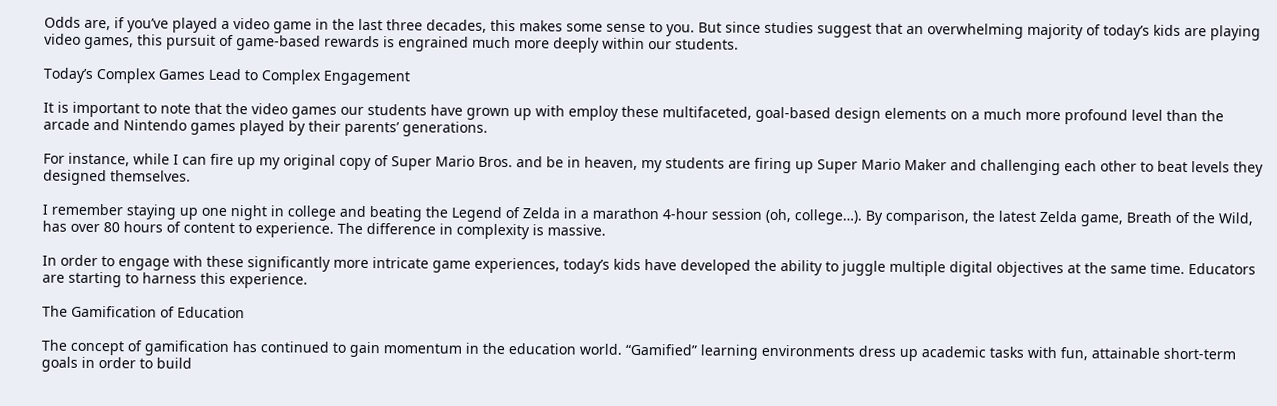Odds are, if you’ve played a video game in the last three decades, this makes some sense to you. But since studies suggest that an overwhelming majority of today’s kids are playing video games, this pursuit of game-based rewards is engrained much more deeply within our students.

Today’s Complex Games Lead to Complex Engagement

It is important to note that the video games our students have grown up with employ these multifaceted, goal-based design elements on a much more profound level than the arcade and Nintendo games played by their parents’ generations.

For instance, while I can fire up my original copy of Super Mario Bros. and be in heaven, my students are firing up Super Mario Maker and challenging each other to beat levels they designed themselves.

I remember staying up one night in college and beating the Legend of Zelda in a marathon 4-hour session (oh, college…). By comparison, the latest Zelda game, Breath of the Wild, has over 80 hours of content to experience. The difference in complexity is massive.

In order to engage with these significantly more intricate game experiences, today’s kids have developed the ability to juggle multiple digital objectives at the same time. Educators are starting to harness this experience.

The Gamification of Education

The concept of gamification has continued to gain momentum in the education world. “Gamified” learning environments dress up academic tasks with fun, attainable short-term goals in order to build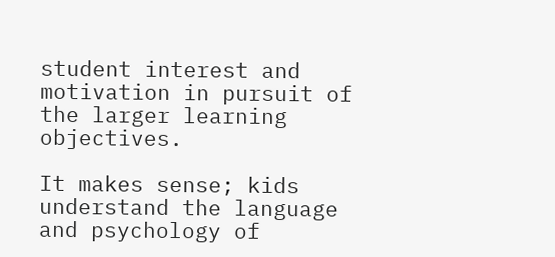student interest and motivation in pursuit of the larger learning objectives.

It makes sense; kids understand the language and psychology of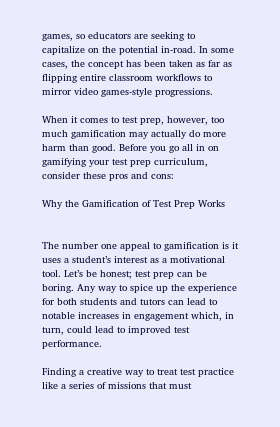games, so educators are seeking to capitalize on the potential in-road. In some cases, the concept has been taken as far as flipping entire classroom workflows to mirror video games-style progressions.

When it comes to test prep, however, too much gamification may actually do more harm than good. Before you go all in on gamifying your test prep curriculum, consider these pros and cons:

Why the Gamification of Test Prep Works


The number one appeal to gamification is it uses a student’s interest as a motivational tool. Let’s be honest; test prep can be boring. Any way to spice up the experience for both students and tutors can lead to notable increases in engagement which, in turn, could lead to improved test performance.

Finding a creative way to treat test practice like a series of missions that must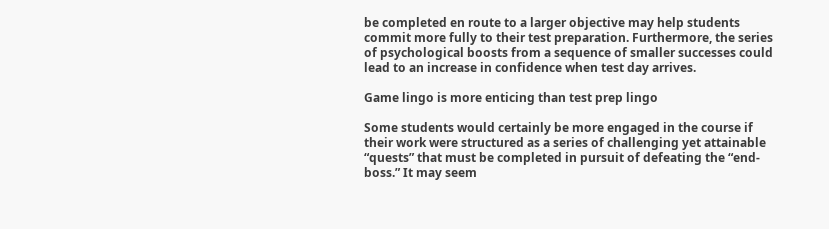be completed en route to a larger objective may help students commit more fully to their test preparation. Furthermore, the series of psychological boosts from a sequence of smaller successes could lead to an increase in confidence when test day arrives.

Game lingo is more enticing than test prep lingo

Some students would certainly be more engaged in the course if their work were structured as a series of challenging yet attainable “quests” that must be completed in pursuit of defeating the “end-boss.” It may seem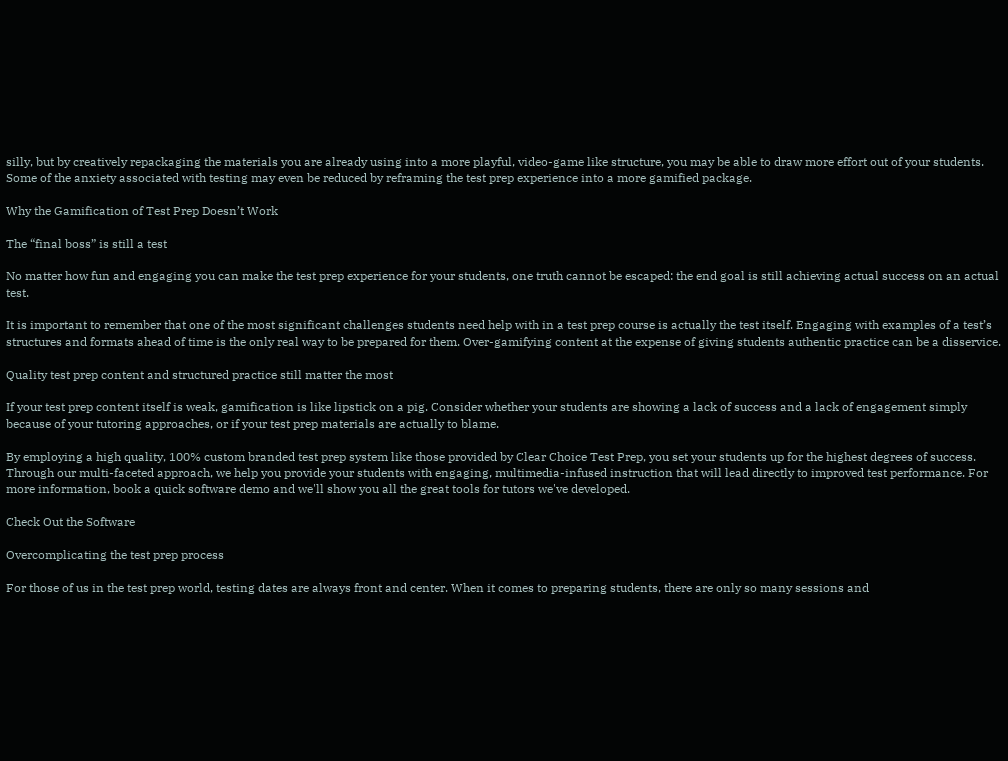silly, but by creatively repackaging the materials you are already using into a more playful, video-game like structure, you may be able to draw more effort out of your students. Some of the anxiety associated with testing may even be reduced by reframing the test prep experience into a more gamified package.

Why the Gamification of Test Prep Doesn’t Work

The “final boss” is still a test

No matter how fun and engaging you can make the test prep experience for your students, one truth cannot be escaped: the end goal is still achieving actual success on an actual test.

It is important to remember that one of the most significant challenges students need help with in a test prep course is actually the test itself. Engaging with examples of a test’s structures and formats ahead of time is the only real way to be prepared for them. Over-gamifying content at the expense of giving students authentic practice can be a disservice.

Quality test prep content and structured practice still matter the most

If your test prep content itself is weak, gamification is like lipstick on a pig. Consider whether your students are showing a lack of success and a lack of engagement simply because of your tutoring approaches, or if your test prep materials are actually to blame.

By employing a high quality, 100% custom branded test prep system like those provided by Clear Choice Test Prep, you set your students up for the highest degrees of success. Through our multi-faceted approach, we help you provide your students with engaging, multimedia-infused instruction that will lead directly to improved test performance. For more information, book a quick software demo and we'll show you all the great tools for tutors we've developed.

Check Out the Software

Overcomplicating the test prep process

For those of us in the test prep world, testing dates are always front and center. When it comes to preparing students, there are only so many sessions and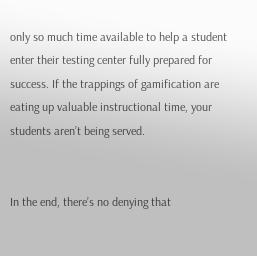only so much time available to help a student enter their testing center fully prepared for success. If the trappings of gamification are eating up valuable instructional time, your students aren’t being served.


In the end, there’s no denying that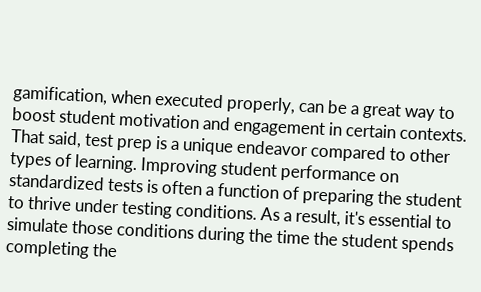gamification, when executed properly, can be a great way to boost student motivation and engagement in certain contexts. That said, test prep is a unique endeavor compared to other types of learning. Improving student performance on standardized tests is often a function of preparing the student to thrive under testing conditions. As a result, it's essential to simulate those conditions during the time the student spends completing the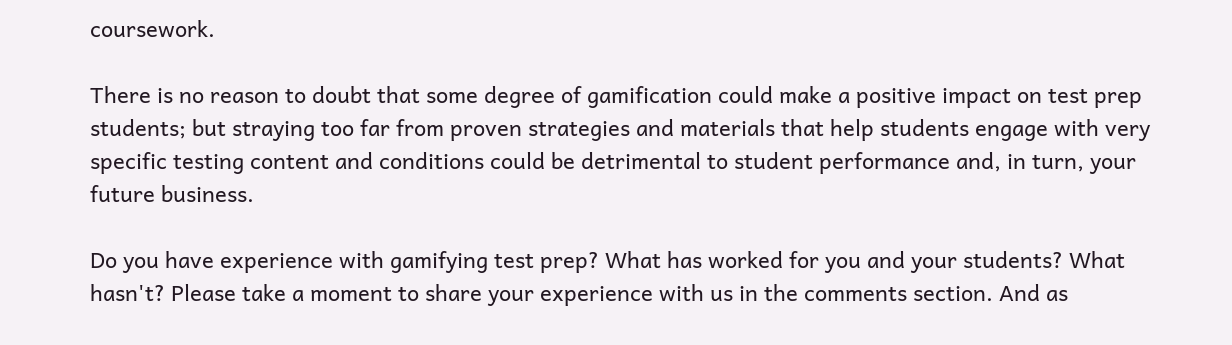coursework.

There is no reason to doubt that some degree of gamification could make a positive impact on test prep students; but straying too far from proven strategies and materials that help students engage with very specific testing content and conditions could be detrimental to student performance and, in turn, your future business.

Do you have experience with gamifying test prep? What has worked for you and your students? What hasn't? Please take a moment to share your experience with us in the comments section. And as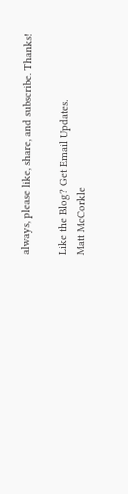always, please like, share, and subscribe. Thanks!

Like the Blog? Get Email Updates.
Matt McCorkle